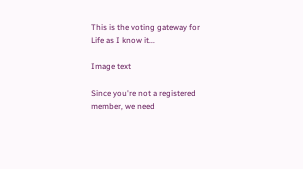This is the voting gateway for Life as I know it...

Image text

Since you're not a registered member, we need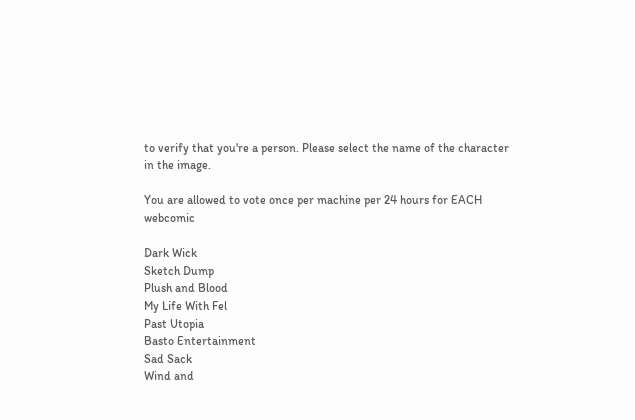to verify that you're a person. Please select the name of the character in the image.

You are allowed to vote once per machine per 24 hours for EACH webcomic

Dark Wick
Sketch Dump
Plush and Blood
My Life With Fel
Past Utopia
Basto Entertainment
Sad Sack
Wind and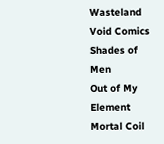Wasteland
Void Comics
Shades of Men
Out of My Element
Mortal Coil